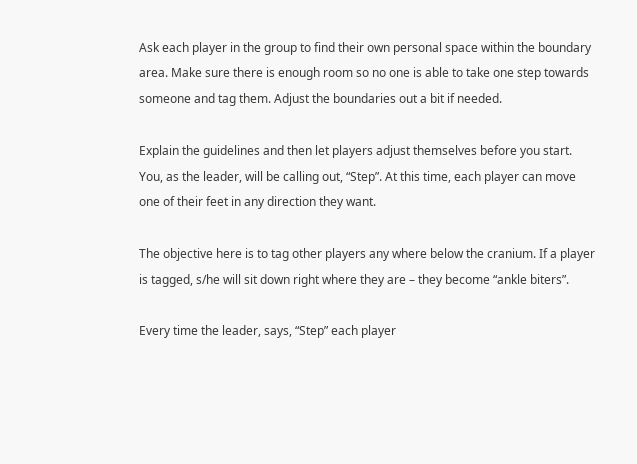Ask each player in the group to find their own personal space within the boundary area. Make sure there is enough room so no one is able to take one step towards someone and tag them. Adjust the boundaries out a bit if needed.

Explain the guidelines and then let players adjust themselves before you start. You, as the leader, will be calling out, “Step”. At this time, each player can move one of their feet in any direction they want.

The objective here is to tag other players any where below the cranium. If a player is tagged, s/he will sit down right where they are – they become “ankle biters”.

Every time the leader, says, “Step” each player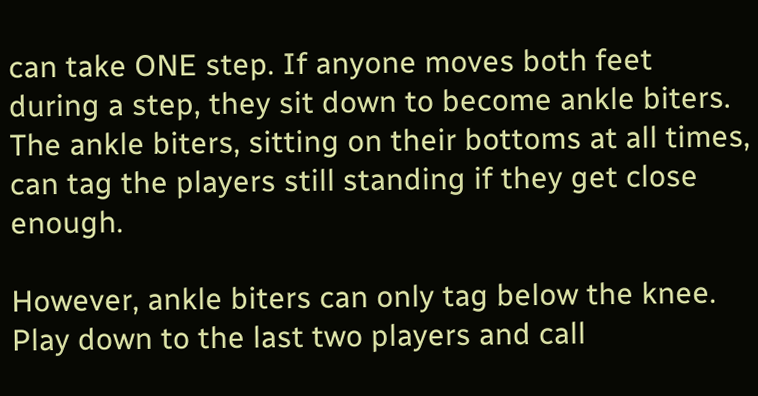can take ONE step. If anyone moves both feet during a step, they sit down to become ankle biters. The ankle biters, sitting on their bottoms at all times, can tag the players still standing if they get close enough.

However, ankle biters can only tag below the knee. Play down to the last two players and call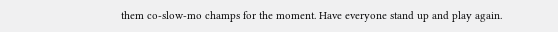them co-slow-mo champs for the moment. Have everyone stand up and play again.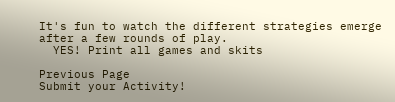It's fun to watch the different strategies emerge after a few rounds of play.
  YES! Print all games and skits

Previous Page
Submit your Activity!